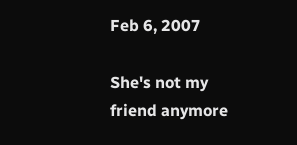Feb 6, 2007

She's not my friend anymore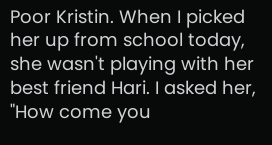Poor Kristin. When I picked her up from school today, she wasn't playing with her best friend Hari. I asked her, "How come you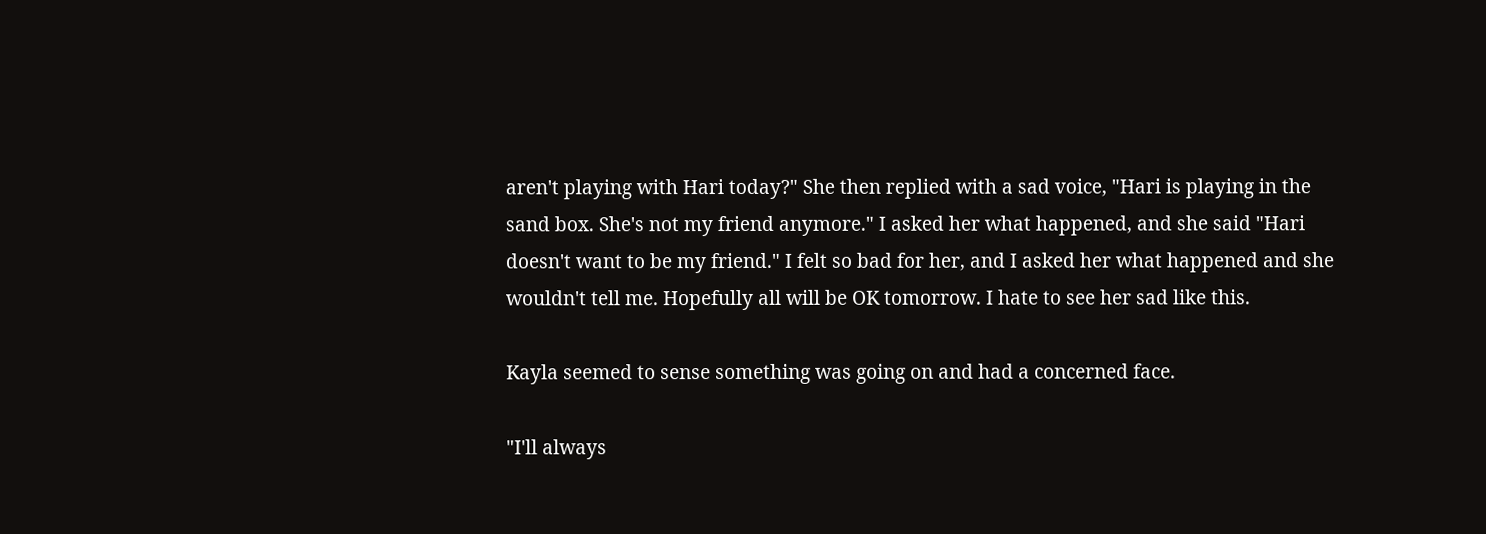aren't playing with Hari today?" She then replied with a sad voice, "Hari is playing in the sand box. She's not my friend anymore." I asked her what happened, and she said "Hari doesn't want to be my friend." I felt so bad for her, and I asked her what happened and she wouldn't tell me. Hopefully all will be OK tomorrow. I hate to see her sad like this.

Kayla seemed to sense something was going on and had a concerned face.

"I'll always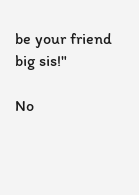be your friend big sis!"

No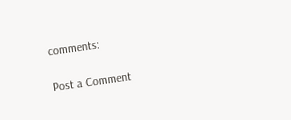comments:

Post a Comment